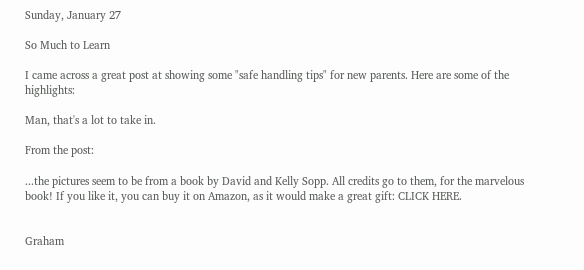Sunday, January 27

So Much to Learn

I came across a great post at showing some "safe handling tips" for new parents. Here are some of the highlights:

Man, that's a lot to take in.

From the post:

...the pictures seem to be from a book by David and Kelly Sopp. All credits go to them, for the marvelous book! If you like it, you can buy it on Amazon, as it would make a great gift: CLICK HERE.


Graham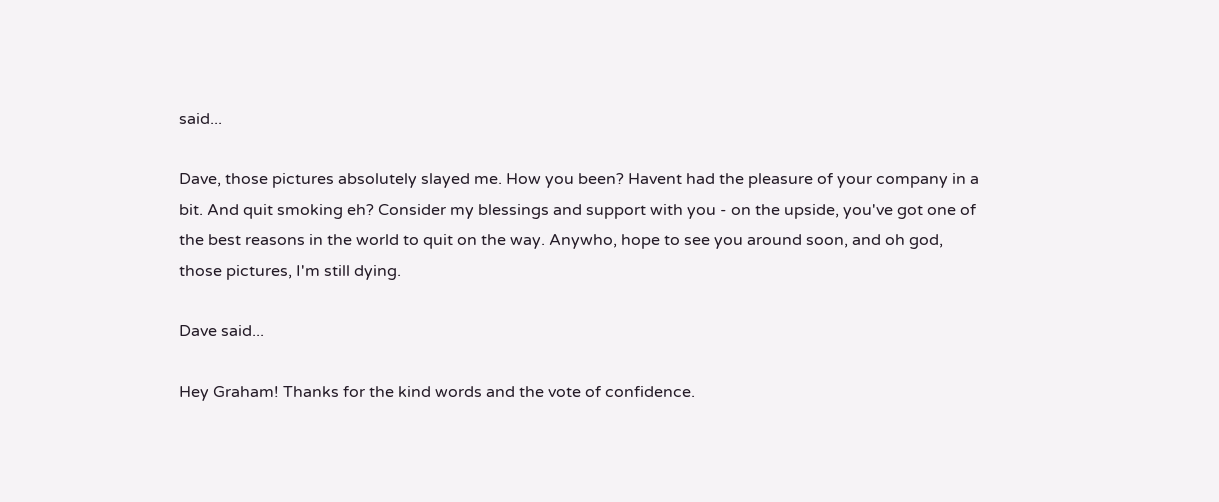said...

Dave, those pictures absolutely slayed me. How you been? Havent had the pleasure of your company in a bit. And quit smoking eh? Consider my blessings and support with you - on the upside, you've got one of the best reasons in the world to quit on the way. Anywho, hope to see you around soon, and oh god, those pictures, I'm still dying.

Dave said...

Hey Graham! Thanks for the kind words and the vote of confidence.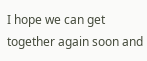I hope we can get together again soon and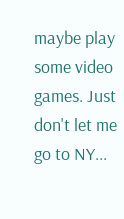maybe play some video games. Just don't let me go to NY...